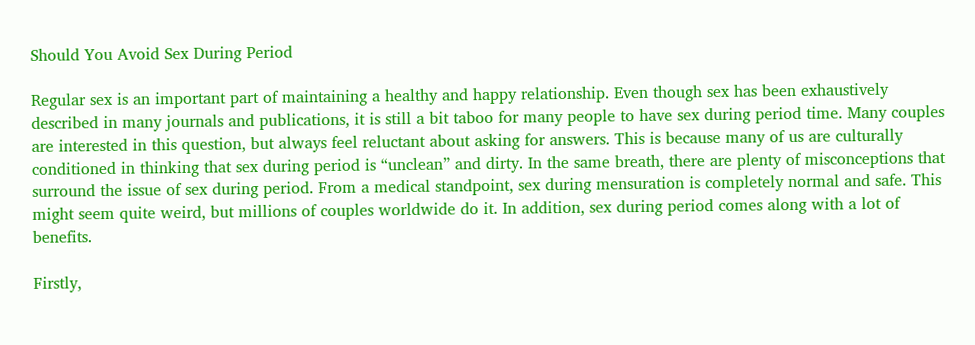Should You Avoid Sex During Period

Regular sex is an important part of maintaining a healthy and happy relationship. Even though sex has been exhaustively described in many journals and publications, it is still a bit taboo for many people to have sex during period time. Many couples are interested in this question, but always feel reluctant about asking for answers. This is because many of us are culturally conditioned in thinking that sex during period is “unclean” and dirty. In the same breath, there are plenty of misconceptions that surround the issue of sex during period. From a medical standpoint, sex during mensuration is completely normal and safe. This might seem quite weird, but millions of couples worldwide do it. In addition, sex during period comes along with a lot of benefits.

Firstly,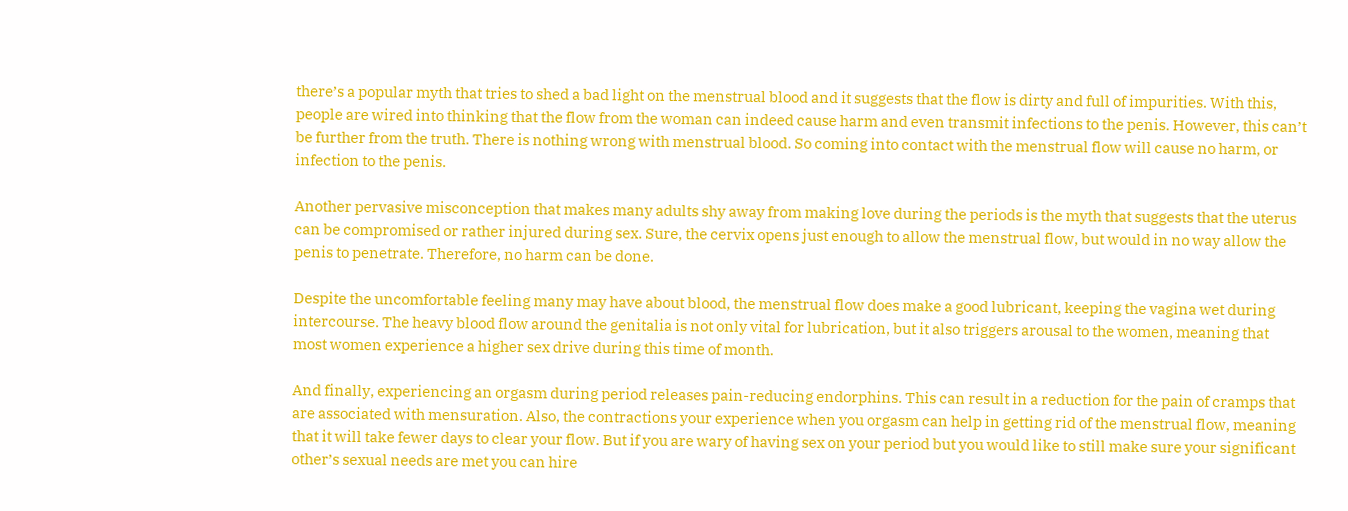there’s a popular myth that tries to shed a bad light on the menstrual blood and it suggests that the flow is dirty and full of impurities. With this, people are wired into thinking that the flow from the woman can indeed cause harm and even transmit infections to the penis. However, this can’t be further from the truth. There is nothing wrong with menstrual blood. So coming into contact with the menstrual flow will cause no harm, or infection to the penis.

Another pervasive misconception that makes many adults shy away from making love during the periods is the myth that suggests that the uterus can be compromised or rather injured during sex. Sure, the cervix opens just enough to allow the menstrual flow, but would in no way allow the penis to penetrate. Therefore, no harm can be done.

Despite the uncomfortable feeling many may have about blood, the menstrual flow does make a good lubricant, keeping the vagina wet during intercourse. The heavy blood flow around the genitalia is not only vital for lubrication, but it also triggers arousal to the women, meaning that most women experience a higher sex drive during this time of month.

And finally, experiencing an orgasm during period releases pain-reducing endorphins. This can result in a reduction for the pain of cramps that are associated with mensuration. Also, the contractions your experience when you orgasm can help in getting rid of the menstrual flow, meaning that it will take fewer days to clear your flow. But if you are wary of having sex on your period but you would like to still make sure your significant other’s sexual needs are met you can hire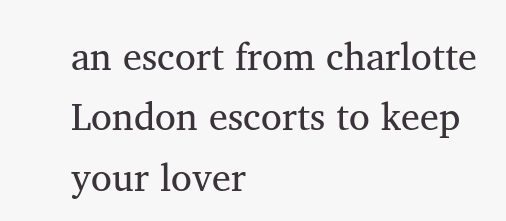an escort from charlotte London escorts to keep your lover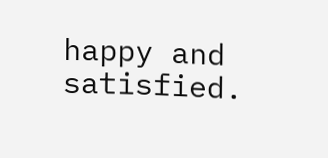happy and satisfied.